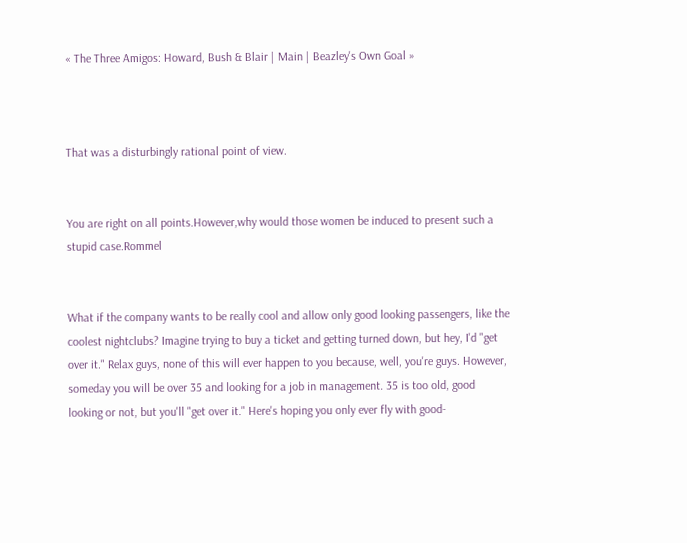« The Three Amigos: Howard, Bush & Blair | Main | Beazley's Own Goal »



That was a disturbingly rational point of view.


You are right on all points.However,why would those women be induced to present such a stupid case.Rommel


What if the company wants to be really cool and allow only good looking passengers, like the coolest nightclubs? Imagine trying to buy a ticket and getting turned down, but hey, I'd "get over it." Relax guys, none of this will ever happen to you because, well, you're guys. However, someday you will be over 35 and looking for a job in management. 35 is too old, good looking or not, but you'll "get over it." Here's hoping you only ever fly with good-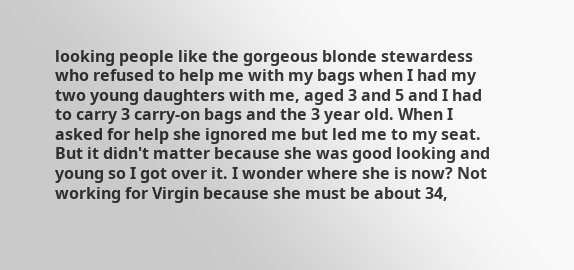looking people like the gorgeous blonde stewardess who refused to help me with my bags when I had my two young daughters with me, aged 3 and 5 and I had to carry 3 carry-on bags and the 3 year old. When I asked for help she ignored me but led me to my seat. But it didn't matter because she was good looking and young so I got over it. I wonder where she is now? Not working for Virgin because she must be about 34,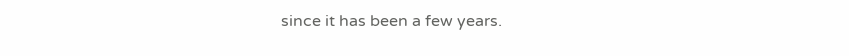since it has been a few years.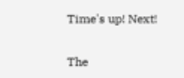Time's up! Next!

The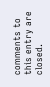comments to this entry are closed.